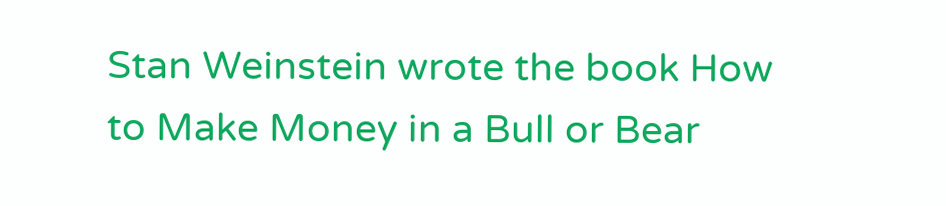Stan Weinstein wrote the book How to Make Money in a Bull or Bear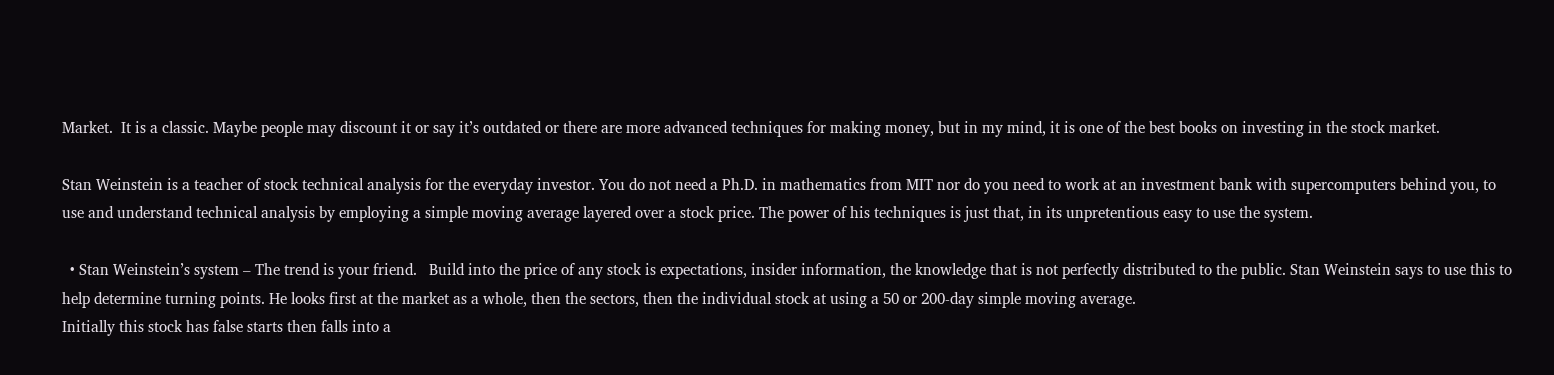Market.  It is a classic. Maybe people may discount it or say it’s outdated or there are more advanced techniques for making money, but in my mind, it is one of the best books on investing in the stock market.

Stan Weinstein is a teacher of stock technical analysis for the everyday investor. You do not need a Ph.D. in mathematics from MIT nor do you need to work at an investment bank with supercomputers behind you, to use and understand technical analysis by employing a simple moving average layered over a stock price. The power of his techniques is just that, in its unpretentious easy to use the system.

  • Stan Weinstein’s system – The trend is your friend.   Build into the price of any stock is expectations, insider information, the knowledge that is not perfectly distributed to the public. Stan Weinstein says to use this to help determine turning points. He looks first at the market as a whole, then the sectors, then the individual stock at using a 50 or 200-day simple moving average.
Initially this stock has false starts then falls into a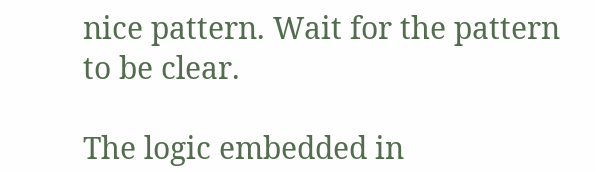nice pattern. Wait for the pattern to be clear.

The logic embedded in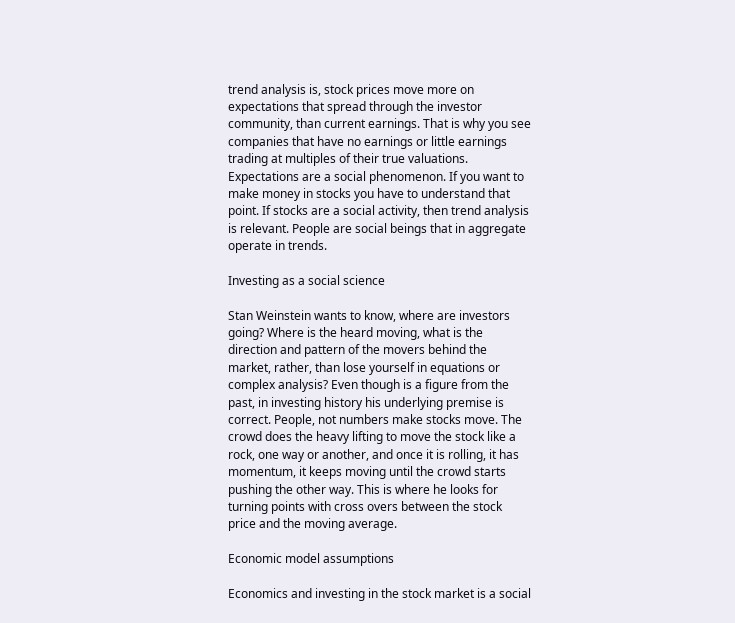trend analysis is, stock prices move more on expectations that spread through the investor community, than current earnings. That is why you see companies that have no earnings or little earnings trading at multiples of their true valuations. Expectations are a social phenomenon. If you want to make money in stocks you have to understand that point. If stocks are a social activity, then trend analysis is relevant. People are social beings that in aggregate operate in trends.

Investing as a social science

Stan Weinstein wants to know, where are investors going? Where is the heard moving, what is the direction and pattern of the movers behind the market, rather, than lose yourself in equations or complex analysis? Even though is a figure from the past, in investing history his underlying premise is correct. People, not numbers make stocks move. The crowd does the heavy lifting to move the stock like a rock, one way or another, and once it is rolling, it has momentum, it keeps moving until the crowd starts pushing the other way. This is where he looks for turning points with cross overs between the stock price and the moving average.

Economic model assumptions

Economics and investing in the stock market is a social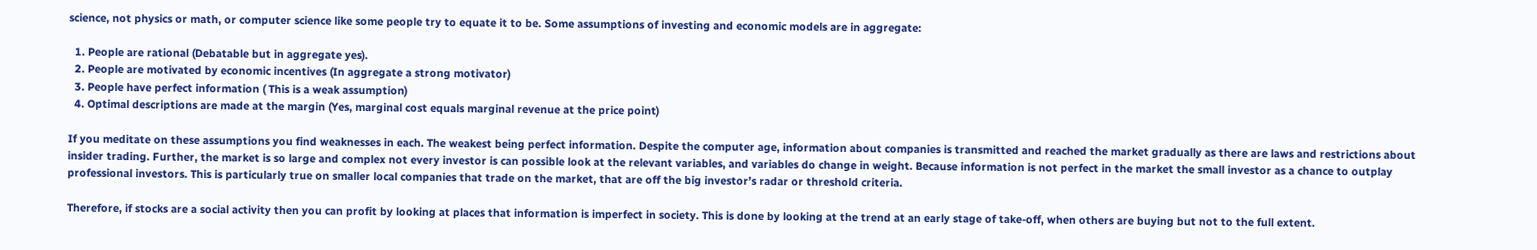science, not physics or math, or computer science like some people try to equate it to be. Some assumptions of investing and economic models are in aggregate:

  1. People are rational (Debatable but in aggregate yes).
  2. People are motivated by economic incentives (In aggregate a strong motivator)
  3. People have perfect information ( This is a weak assumption)
  4. Optimal descriptions are made at the margin (Yes, marginal cost equals marginal revenue at the price point)

If you meditate on these assumptions you find weaknesses in each. The weakest being perfect information. Despite the computer age, information about companies is transmitted and reached the market gradually as there are laws and restrictions about insider trading. Further, the market is so large and complex not every investor is can possible look at the relevant variables, and variables do change in weight. Because information is not perfect in the market the small investor as a chance to outplay professional investors. This is particularly true on smaller local companies that trade on the market, that are off the big investor’s radar or threshold criteria.

Therefore, if stocks are a social activity then you can profit by looking at places that information is imperfect in society. This is done by looking at the trend at an early stage of take-off, when others are buying but not to the full extent.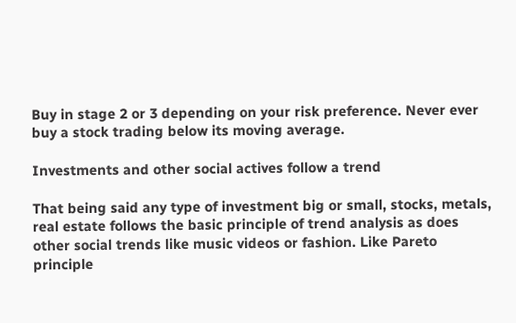Buy in stage 2 or 3 depending on your risk preference. Never ever buy a stock trading below its moving average.

Investments and other social actives follow a trend

That being said any type of investment big or small, stocks, metals, real estate follows the basic principle of trend analysis as does other social trends like music videos or fashion. Like Pareto principle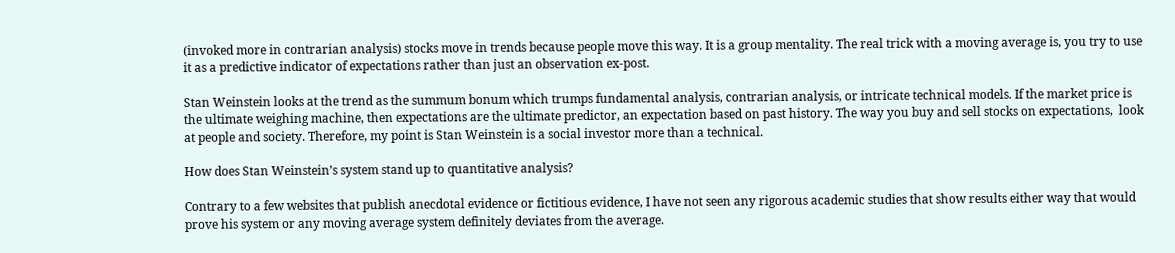(invoked more in contrarian analysis) stocks move in trends because people move this way. It is a group mentality. The real trick with a moving average is, you try to use it as a predictive indicator of expectations rather than just an observation ex-post.

Stan Weinstein looks at the trend as the summum bonum which trumps fundamental analysis, contrarian analysis, or intricate technical models. If the market price is the ultimate weighing machine, then expectations are the ultimate predictor, an expectation based on past history. The way you buy and sell stocks on expectations,  look at people and society. Therefore, my point is Stan Weinstein is a social investor more than a technical.

How does Stan Weinstein’s system stand up to quantitative analysis?

Contrary to a few websites that publish anecdotal evidence or fictitious evidence, I have not seen any rigorous academic studies that show results either way that would prove his system or any moving average system definitely deviates from the average.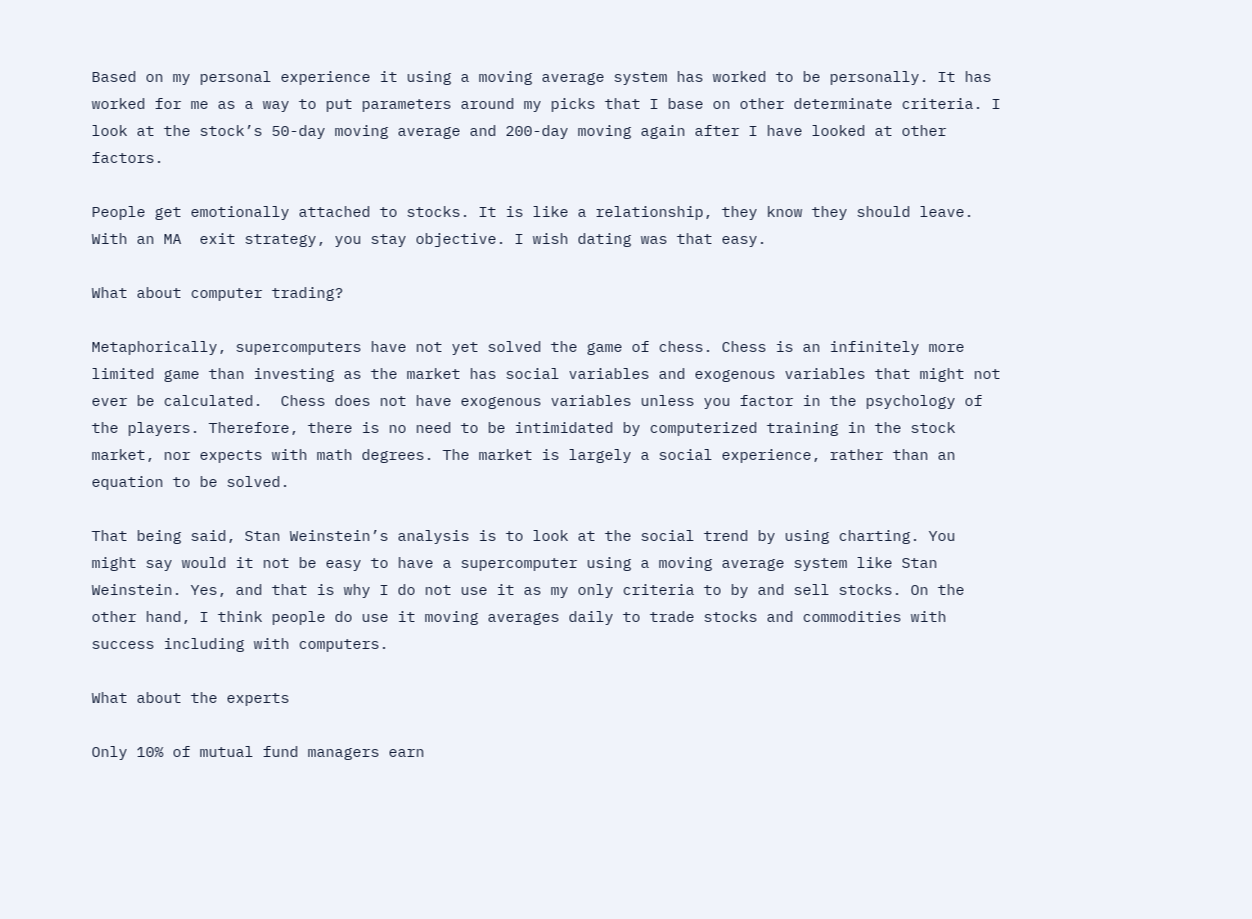Based on my personal experience it using a moving average system has worked to be personally. It has worked for me as a way to put parameters around my picks that I base on other determinate criteria. I look at the stock’s 50-day moving average and 200-day moving again after I have looked at other factors.

People get emotionally attached to stocks. It is like a relationship, they know they should leave. With an MA  exit strategy, you stay objective. I wish dating was that easy.

What about computer trading?

Metaphorically, supercomputers have not yet solved the game of chess. Chess is an infinitely more limited game than investing as the market has social variables and exogenous variables that might not ever be calculated.  Chess does not have exogenous variables unless you factor in the psychology of the players. Therefore, there is no need to be intimidated by computerized training in the stock market, nor expects with math degrees. The market is largely a social experience, rather than an equation to be solved.

That being said, Stan Weinstein’s analysis is to look at the social trend by using charting. You might say would it not be easy to have a supercomputer using a moving average system like Stan Weinstein. Yes, and that is why I do not use it as my only criteria to by and sell stocks. On the other hand, I think people do use it moving averages daily to trade stocks and commodities with success including with computers.

What about the experts

Only 10% of mutual fund managers earn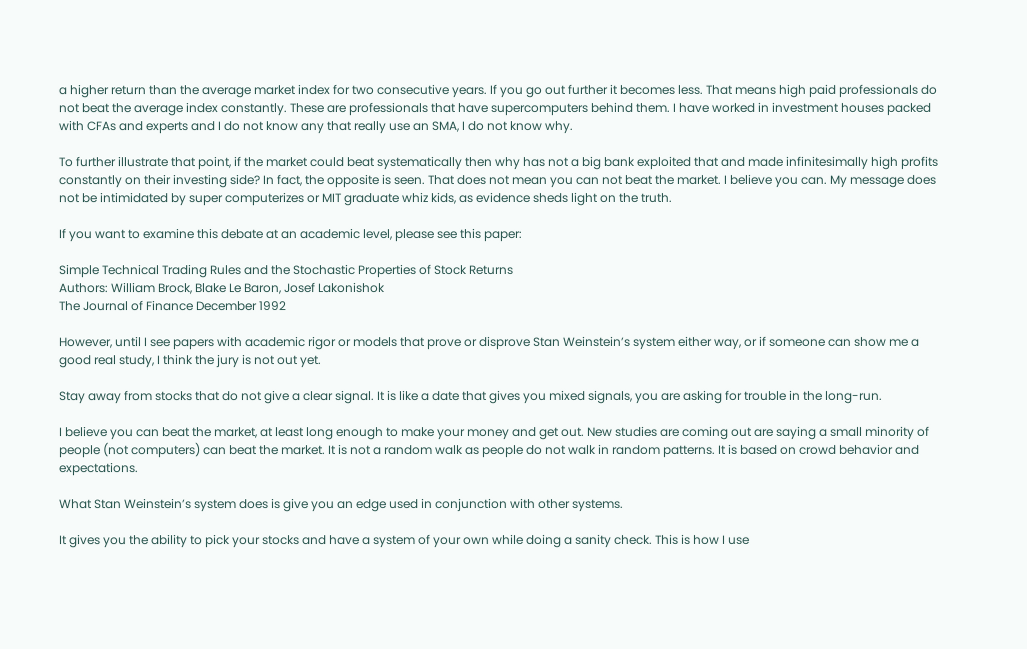a higher return than the average market index for two consecutive years. If you go out further it becomes less. That means high paid professionals do not beat the average index constantly. These are professionals that have supercomputers behind them. I have worked in investment houses packed with CFAs and experts and I do not know any that really use an SMA, I do not know why.

To further illustrate that point, if the market could beat systematically then why has not a big bank exploited that and made infinitesimally high profits constantly on their investing side? In fact, the opposite is seen. That does not mean you can not beat the market. I believe you can. My message does not be intimidated by super computerizes or MIT graduate whiz kids, as evidence sheds light on the truth.

If you want to examine this debate at an academic level, please see this paper:

Simple Technical Trading Rules and the Stochastic Properties of Stock Returns
Authors: William Brock, Blake Le Baron, Josef Lakonishok
The Journal of Finance December 1992

However, until I see papers with academic rigor or models that prove or disprove Stan Weinstein’s system either way, or if someone can show me a good real study, I think the jury is not out yet.

Stay away from stocks that do not give a clear signal. It is like a date that gives you mixed signals, you are asking for trouble in the long-run.

I believe you can beat the market, at least long enough to make your money and get out. New studies are coming out are saying a small minority of people (not computers) can beat the market. It is not a random walk as people do not walk in random patterns. It is based on crowd behavior and expectations.

What Stan Weinstein’s system does is give you an edge used in conjunction with other systems.

It gives you the ability to pick your stocks and have a system of your own while doing a sanity check. This is how I use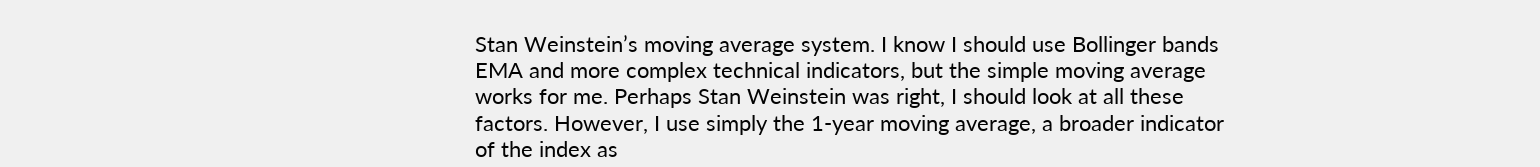Stan Weinstein’s moving average system. I know I should use Bollinger bands EMA and more complex technical indicators, but the simple moving average works for me. Perhaps Stan Weinstein was right, I should look at all these factors. However, I use simply the 1-year moving average, a broader indicator of the index as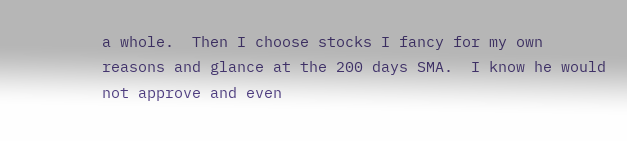a whole.  Then I choose stocks I fancy for my own reasons and glance at the 200 days SMA.  I know he would not approve and even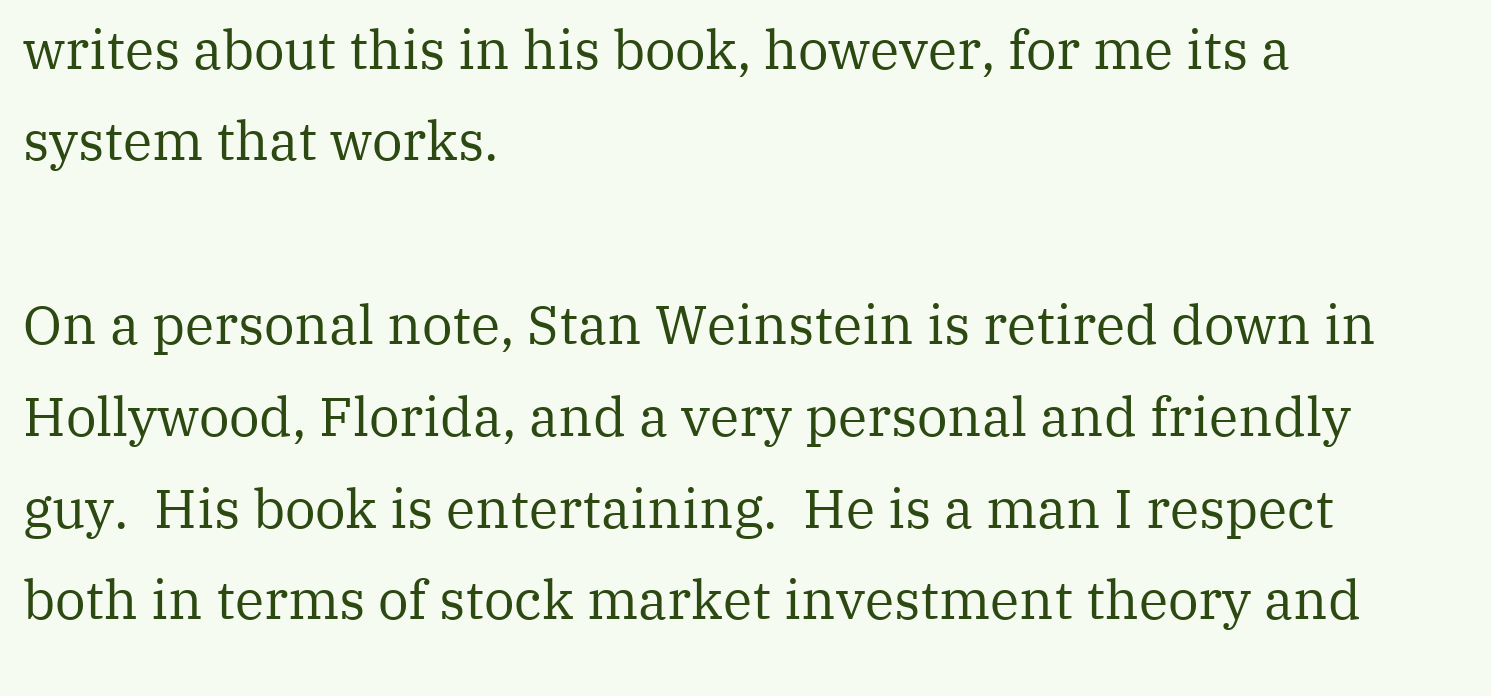writes about this in his book, however, for me its a system that works.

On a personal note, Stan Weinstein is retired down in Hollywood, Florida, and a very personal and friendly guy.  His book is entertaining.  He is a man I respect both in terms of stock market investment theory and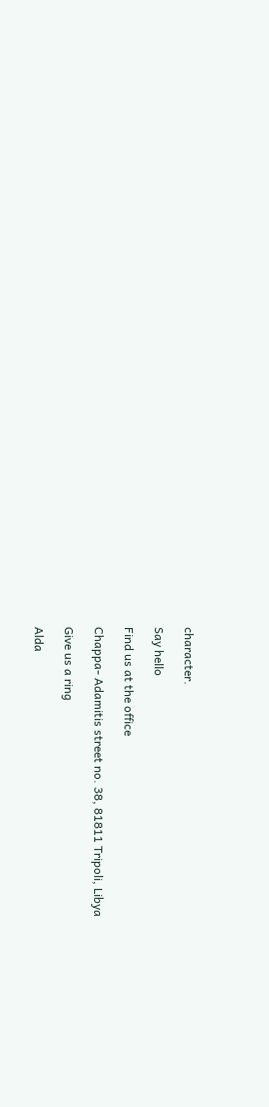character.

Say hello

Find us at the office

Chappa- Adamitis street no. 38, 81811 Tripoli, Libya

Give us a ring

Alda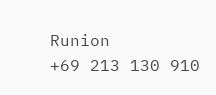Runion
+69 213 130 910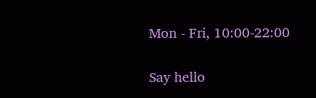Mon - Fri, 10:00-22:00

Say hello